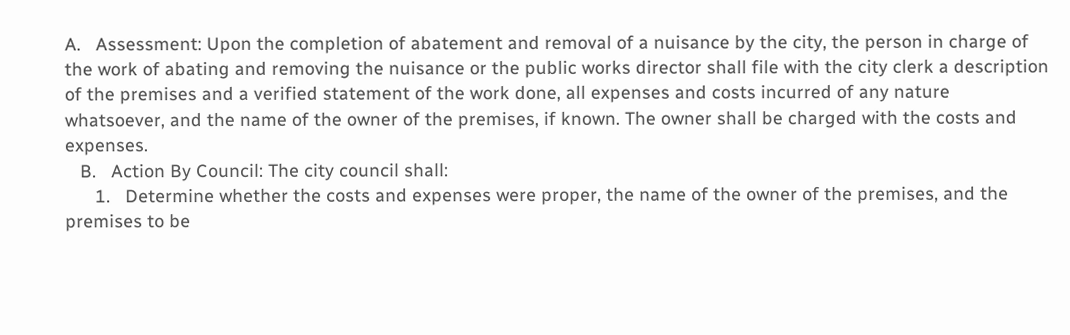A.   Assessment: Upon the completion of abatement and removal of a nuisance by the city, the person in charge of the work of abating and removing the nuisance or the public works director shall file with the city clerk a description of the premises and a verified statement of the work done, all expenses and costs incurred of any nature whatsoever, and the name of the owner of the premises, if known. The owner shall be charged with the costs and expenses.
   B.   Action By Council: The city council shall:
      1.   Determine whether the costs and expenses were proper, the name of the owner of the premises, and the premises to be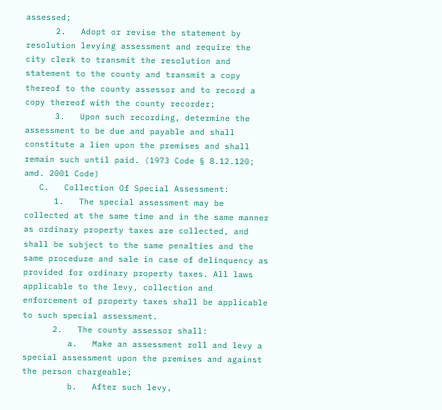assessed;
      2.   Adopt or revise the statement by resolution levying assessment and require the city clerk to transmit the resolution and statement to the county and transmit a copy thereof to the county assessor and to record a copy thereof with the county recorder;
      3.   Upon such recording, determine the assessment to be due and payable and shall constitute a lien upon the premises and shall remain such until paid. (1973 Code § 8.12.120; amd. 2001 Code)
   C.   Collection Of Special Assessment:
      1.   The special assessment may be collected at the same time and in the same manner as ordinary property taxes are collected, and shall be subject to the same penalties and the same procedure and sale in case of delinquency as provided for ordinary property taxes. All laws applicable to the levy, collection and enforcement of property taxes shall be applicable to such special assessment.
      2.   The county assessor shall:
         a.   Make an assessment roll and levy a special assessment upon the premises and against the person chargeable;
         b.   After such levy,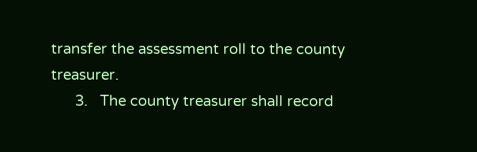transfer the assessment roll to the county treasurer.
      3.   The county treasurer shall record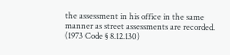the assessment in his office in the same manner as street assessments are recorded. (1973 Code § 8.12.130)